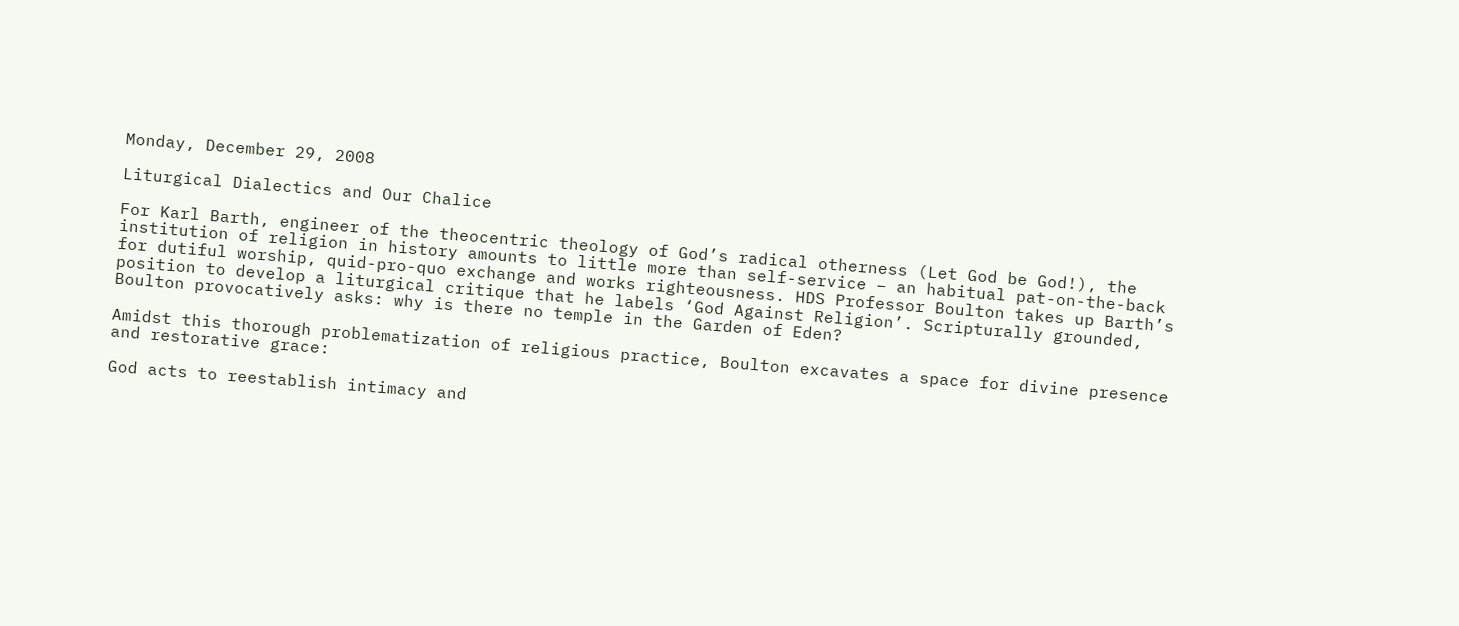Monday, December 29, 2008

Liturgical Dialectics and Our Chalice

For Karl Barth, engineer of the theocentric theology of God’s radical otherness (Let God be God!), the institution of religion in history amounts to little more than self-service – an habitual pat-on-the-back for dutiful worship, quid-pro-quo exchange and works righteousness. HDS Professor Boulton takes up Barth’s position to develop a liturgical critique that he labels ‘God Against Religion’. Scripturally grounded, Boulton provocatively asks: why is there no temple in the Garden of Eden?

Amidst this thorough problematization of religious practice, Boulton excavates a space for divine presence and restorative grace:

God acts to reestablish intimacy and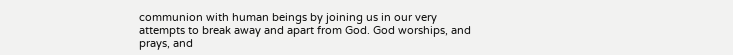communion with human beings by joining us in our very attempts to break away and apart from God. God worships, and prays, and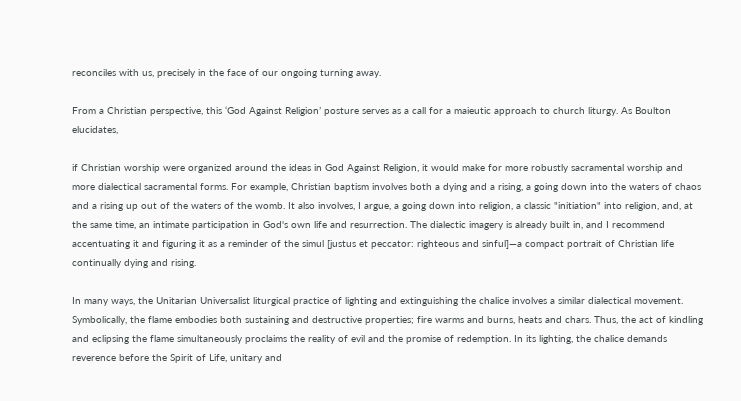reconciles with us, precisely in the face of our ongoing turning away.

From a Christian perspective, this ‘God Against Religion’ posture serves as a call for a maieutic approach to church liturgy. As Boulton elucidates,

if Christian worship were organized around the ideas in God Against Religion, it would make for more robustly sacramental worship and more dialectical sacramental forms. For example, Christian baptism involves both a dying and a rising, a going down into the waters of chaos and a rising up out of the waters of the womb. It also involves, I argue, a going down into religion, a classic "initiation" into religion, and, at the same time, an intimate participation in God's own life and resurrection. The dialectic imagery is already built in, and I recommend accentuating it and figuring it as a reminder of the simul [justus et peccator: righteous and sinful]—a compact portrait of Christian life continually dying and rising.

In many ways, the Unitarian Universalist liturgical practice of lighting and extinguishing the chalice involves a similar dialectical movement. Symbolically, the flame embodies both sustaining and destructive properties; fire warms and burns, heats and chars. Thus, the act of kindling and eclipsing the flame simultaneously proclaims the reality of evil and the promise of redemption. In its lighting, the chalice demands reverence before the Spirit of Life, unitary and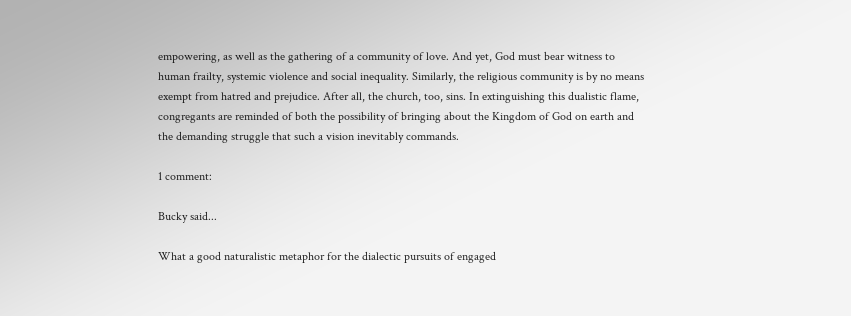empowering, as well as the gathering of a community of love. And yet, God must bear witness to human frailty, systemic violence and social inequality. Similarly, the religious community is by no means exempt from hatred and prejudice. After all, the church, too, sins. In extinguishing this dualistic flame, congregants are reminded of both the possibility of bringing about the Kingdom of God on earth and the demanding struggle that such a vision inevitably commands.

1 comment:

Bucky said...

What a good naturalistic metaphor for the dialectic pursuits of engaged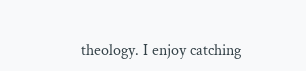theology. I enjoy catching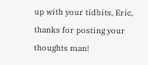up with your tidbits, Eric, thanks for posting your thoughts man!